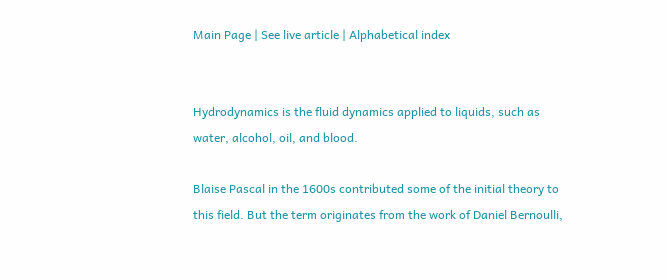Main Page | See live article | Alphabetical index


Hydrodynamics is the fluid dynamics applied to liquids, such as water, alcohol, oil, and blood.

Blaise Pascal in the 1600s contributed some of the initial theory to this field. But the term originates from the work of Daniel Bernoulli,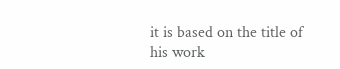it is based on the title of his work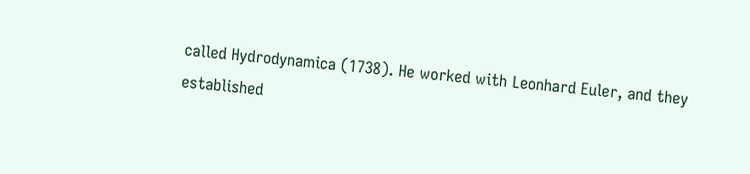called Hydrodynamica (1738). He worked with Leonhard Euler, and they established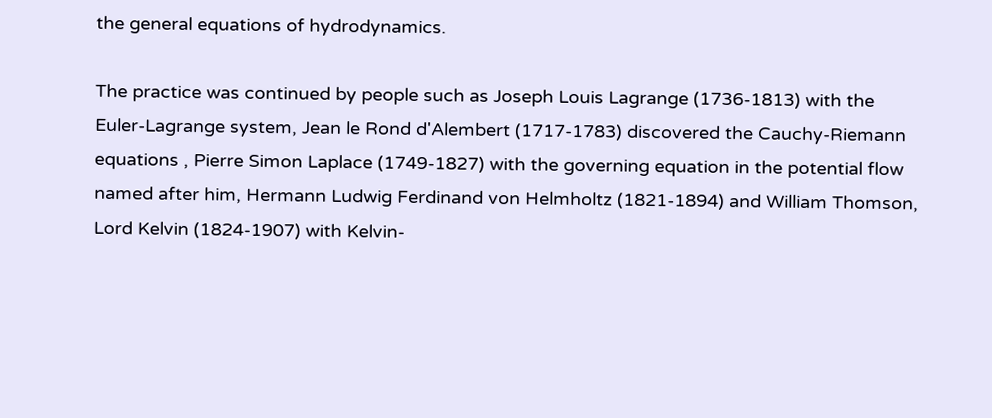the general equations of hydrodynamics.

The practice was continued by people such as Joseph Louis Lagrange (1736-1813) with the Euler-Lagrange system, Jean le Rond d'Alembert (1717-1783) discovered the Cauchy-Riemann equations , Pierre Simon Laplace (1749-1827) with the governing equation in the potential flow named after him, Hermann Ludwig Ferdinand von Helmholtz (1821-1894) and William Thomson, Lord Kelvin (1824-1907) with Kelvin-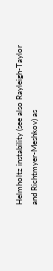Helmholtz instability (see also Rayleigh-Taylor and Richtmyer-Meshkov) as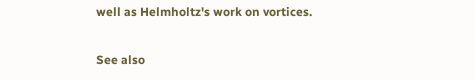well as Helmholtz's work on vortices.

See also